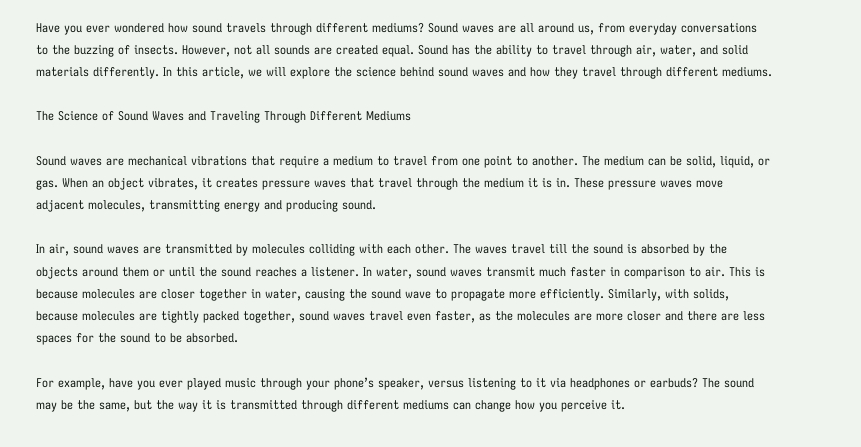Have you ever wondered how sound travels through different mediums? Sound waves are all around us, from everyday conversations to the buzzing of insects. However, not all sounds are created equal. Sound has the ability to travel through air, water, and solid materials differently. In this article, we will explore the science behind sound waves and how they travel through different mediums.

The Science of Sound Waves and Traveling Through Different Mediums

Sound waves are mechanical vibrations that require a medium to travel from one point to another. The medium can be solid, liquid, or gas. When an object vibrates, it creates pressure waves that travel through the medium it is in. These pressure waves move adjacent molecules, transmitting energy and producing sound.

In air, sound waves are transmitted by molecules colliding with each other. The waves travel till the sound is absorbed by the objects around them or until the sound reaches a listener. In water, sound waves transmit much faster in comparison to air. This is because molecules are closer together in water, causing the sound wave to propagate more efficiently. Similarly, with solids, because molecules are tightly packed together, sound waves travel even faster, as the molecules are more closer and there are less spaces for the sound to be absorbed.

For example, have you ever played music through your phone’s speaker, versus listening to it via headphones or earbuds? The sound may be the same, but the way it is transmitted through different mediums can change how you perceive it.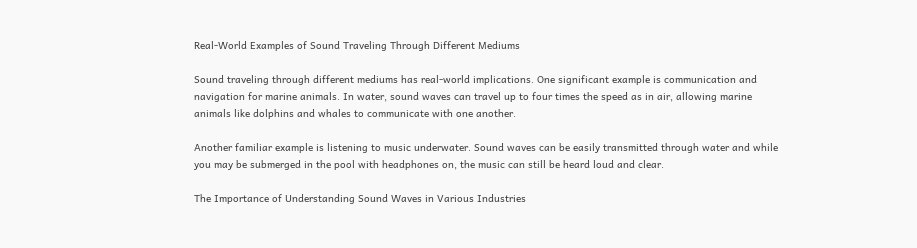Real-World Examples of Sound Traveling Through Different Mediums

Sound traveling through different mediums has real-world implications. One significant example is communication and navigation for marine animals. In water, sound waves can travel up to four times the speed as in air, allowing marine animals like dolphins and whales to communicate with one another.

Another familiar example is listening to music underwater. Sound waves can be easily transmitted through water and while you may be submerged in the pool with headphones on, the music can still be heard loud and clear.

The Importance of Understanding Sound Waves in Various Industries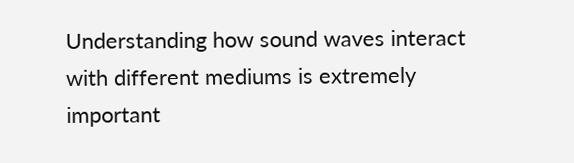Understanding how sound waves interact with different mediums is extremely important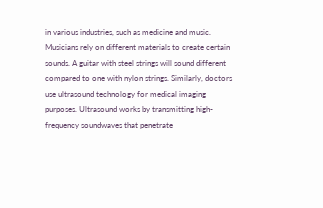in various industries, such as medicine and music. Musicians rely on different materials to create certain sounds. A guitar with steel strings will sound different compared to one with nylon strings. Similarly, doctors use ultrasound technology for medical imaging purposes. Ultrasound works by transmitting high-frequency soundwaves that penetrate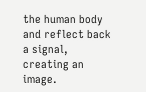the human body and reflect back a signal, creating an image.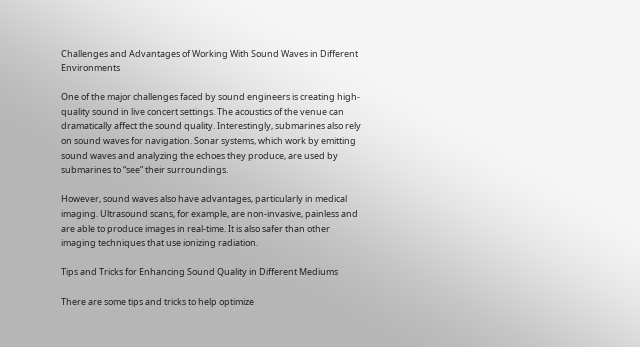Challenges and Advantages of Working With Sound Waves in Different Environments

One of the major challenges faced by sound engineers is creating high-quality sound in live concert settings. The acoustics of the venue can dramatically affect the sound quality. Interestingly, submarines also rely on sound waves for navigation. Sonar systems, which work by emitting sound waves and analyzing the echoes they produce, are used by submarines to “see” their surroundings.

However, sound waves also have advantages, particularly in medical imaging. Ultrasound scans, for example, are non-invasive, painless and are able to produce images in real-time. It is also safer than other imaging techniques that use ionizing radiation.

Tips and Tricks for Enhancing Sound Quality in Different Mediums

There are some tips and tricks to help optimize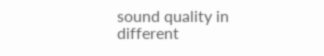sound quality in different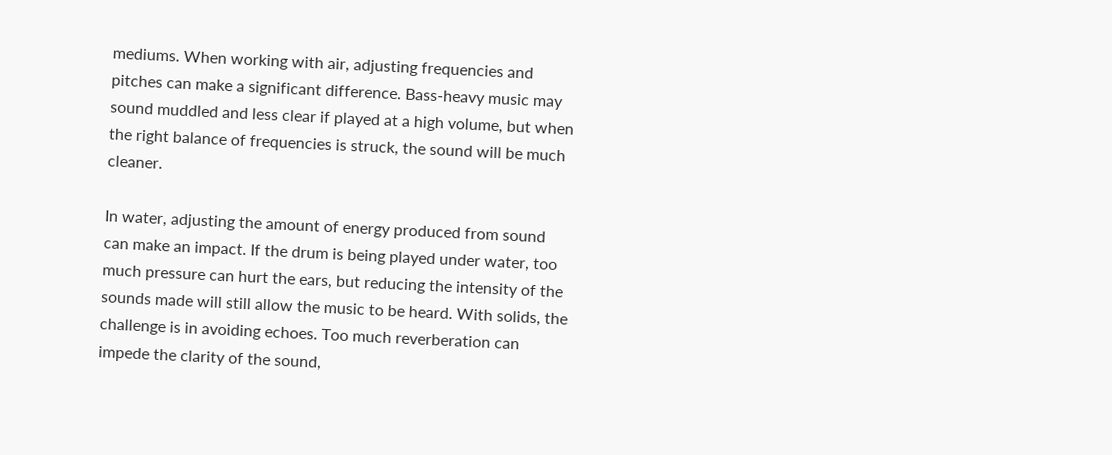mediums. When working with air, adjusting frequencies and pitches can make a significant difference. Bass-heavy music may sound muddled and less clear if played at a high volume, but when the right balance of frequencies is struck, the sound will be much cleaner.

In water, adjusting the amount of energy produced from sound can make an impact. If the drum is being played under water, too much pressure can hurt the ears, but reducing the intensity of the sounds made will still allow the music to be heard. With solids, the challenge is in avoiding echoes. Too much reverberation can impede the clarity of the sound,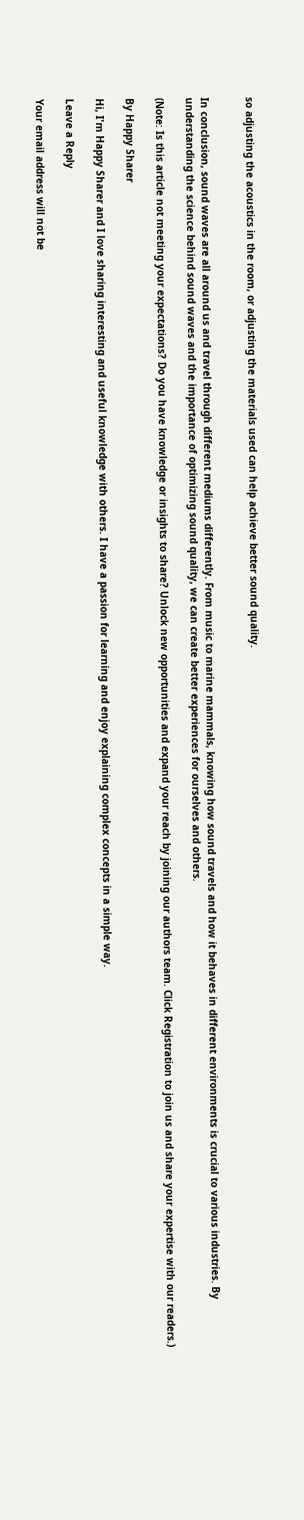so adjusting the acoustics in the room, or adjusting the materials used can help achieve better sound quality.


In conclusion, sound waves are all around us and travel through different mediums differently. From music to marine mammals, knowing how sound travels and how it behaves in different environments is crucial to various industries. By understanding the science behind sound waves and the importance of optimizing sound quality, we can create better experiences for ourselves and others.

(Note: Is this article not meeting your expectations? Do you have knowledge or insights to share? Unlock new opportunities and expand your reach by joining our authors team. Click Registration to join us and share your expertise with our readers.)

By Happy Sharer

Hi, I'm Happy Sharer and I love sharing interesting and useful knowledge with others. I have a passion for learning and enjoy explaining complex concepts in a simple way.

Leave a Reply

Your email address will not be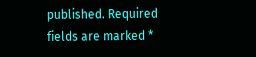published. Required fields are marked *